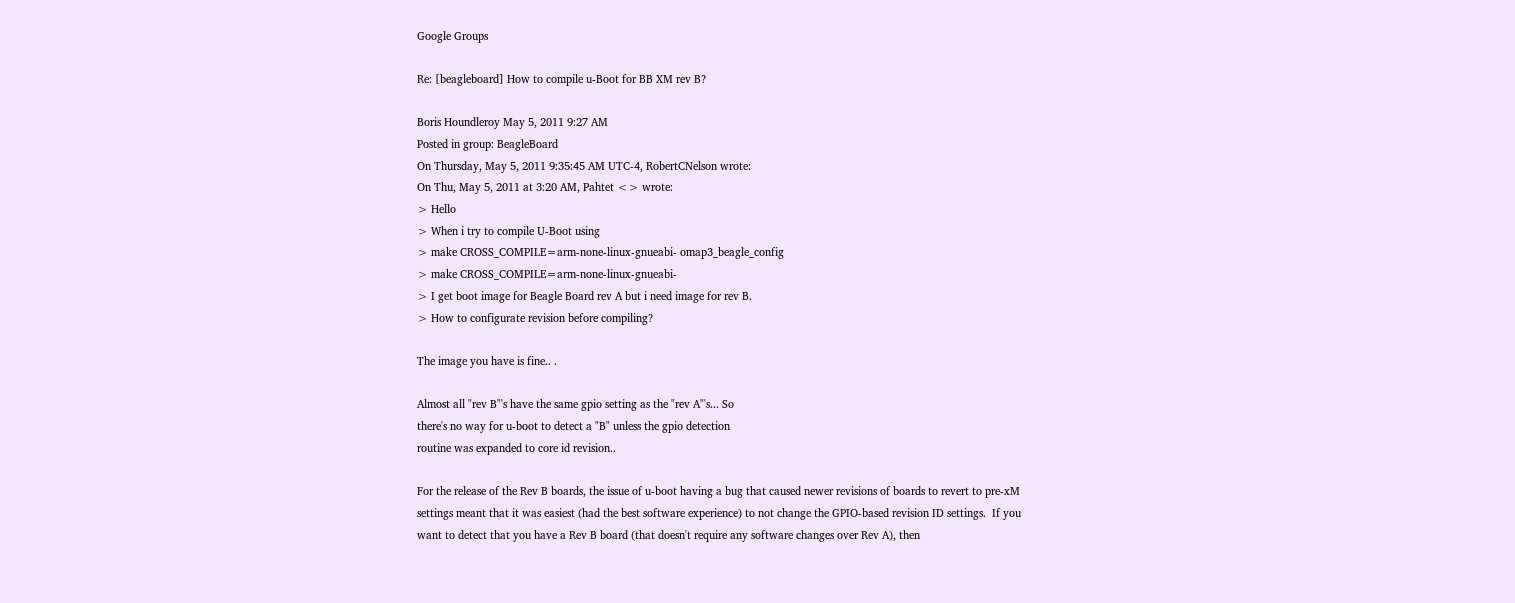Google Groups

Re: [beagleboard] How to compile u-Boot for BB XM rev B?

Boris Houndleroy May 5, 2011 9:27 AM
Posted in group: BeagleBoard
On Thursday, May 5, 2011 9:35:45 AM UTC-4, RobertCNelson wrote:
On Thu, May 5, 2011 at 3:20 AM, Pahtet <> wrote:
> Hello
> When i try to compile U-Boot using
> make CROSS_COMPILE=arm-none-linux-gnueabi- omap3_beagle_config
> make CROSS_COMPILE=arm-none-linux-gnueabi-
> I get boot image for Beagle Board rev A but i need image for rev B.
> How to configurate revision before compiling?

The image you have is fine.. .

Almost all "rev B"'s have the same gpio setting as the "rev A"'s... So
there's no way for u-boot to detect a "B" unless the gpio detection
routine was expanded to core id revision..

For the release of the Rev B boards, the issue of u-boot having a bug that caused newer revisions of boards to revert to pre-xM settings meant that it was easiest (had the best software experience) to not change the GPIO-based revision ID settings.  If you want to detect that you have a Rev B board (that doesn't require any software changes over Rev A), then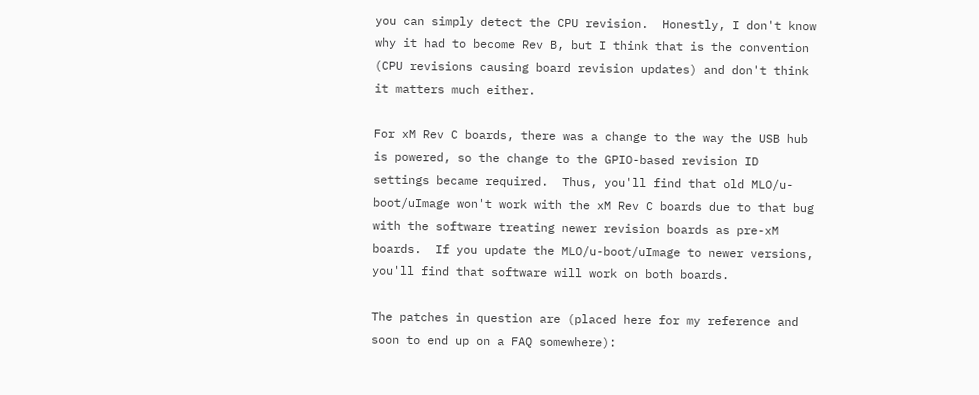you can simply detect the CPU revision.  Honestly, I don't know why it had to become Rev B, but I think that is the convention (CPU revisions causing board revision updates) and don't think it matters much either.

For xM Rev C boards, there was a change to the way the USB hub is powered, so the change to the GPIO-based revision ID settings became required.  Thus, you'll find that old MLO/u-boot/uImage won't work with the xM Rev C boards due to that bug with the software treating newer revision boards as pre-xM boards.  If you update the MLO/u-boot/uImage to newer versions, you'll find that software will work on both boards.

The patches in question are (placed here for my reference and soon to end up on a FAQ somewhere):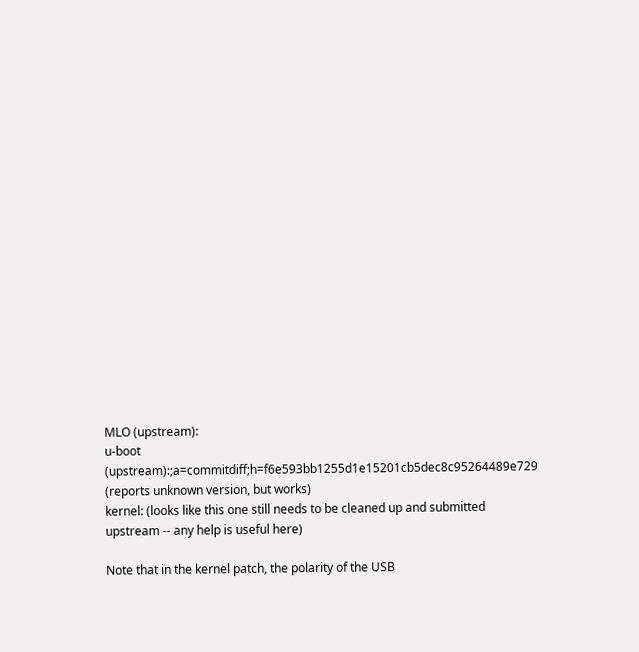MLO (upstream):
u-boot (upstream):;a=commitdiff;h=f6e593bb1255d1e15201cb5dec8c95264489e729 (reports unknown version, but works)
kernel: (looks like this one still needs to be cleaned up and submitted upstream -- any help is useful here)

Note that in the kernel patch, the polarity of the USB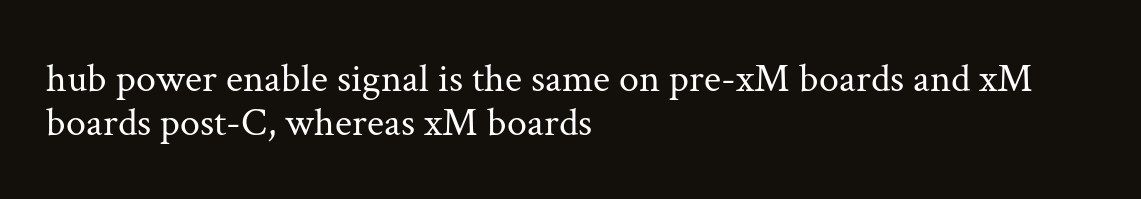hub power enable signal is the same on pre-xM boards and xM boards post-C, whereas xM boards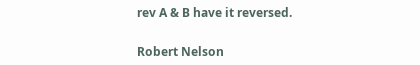rev A & B have it reversed.


Robert Nelson